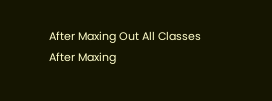After Maxing Out All Classes
After Maxing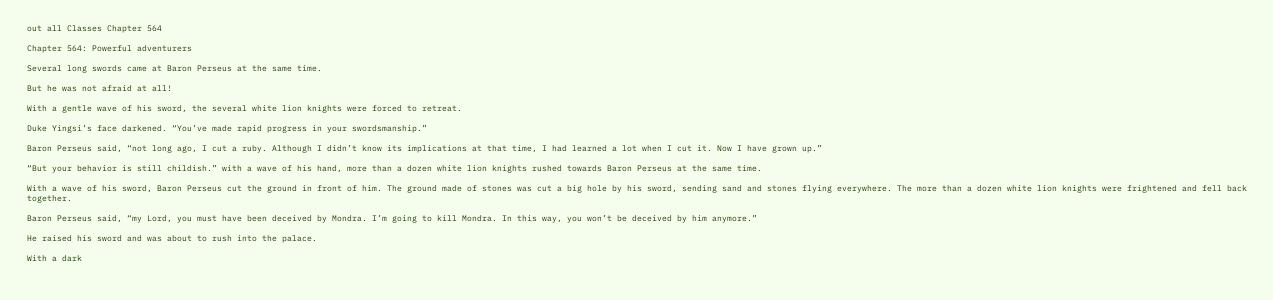out all Classes Chapter 564

Chapter 564: Powerful adventurers

Several long swords came at Baron Perseus at the same time.

But he was not afraid at all!

With a gentle wave of his sword, the several white lion knights were forced to retreat.

Duke Yingsi’s face darkened. “You’ve made rapid progress in your swordsmanship.”

Baron Perseus said, “not long ago, I cut a ruby. Although I didn’t know its implications at that time, I had learned a lot when I cut it. Now I have grown up.”

“But your behavior is still childish.” with a wave of his hand, more than a dozen white lion knights rushed towards Baron Perseus at the same time.

With a wave of his sword, Baron Perseus cut the ground in front of him. The ground made of stones was cut a big hole by his sword, sending sand and stones flying everywhere. The more than a dozen white lion knights were frightened and fell back together.

Baron Perseus said, “my Lord, you must have been deceived by Mondra. I’m going to kill Mondra. In this way, you won’t be deceived by him anymore.”

He raised his sword and was about to rush into the palace.

With a dark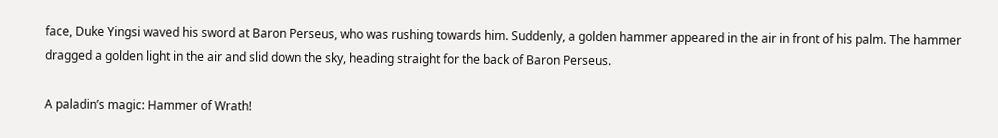face, Duke Yingsi waved his sword at Baron Perseus, who was rushing towards him. Suddenly, a golden hammer appeared in the air in front of his palm. The hammer dragged a golden light in the air and slid down the sky, heading straight for the back of Baron Perseus.

A paladin’s magic: Hammer of Wrath!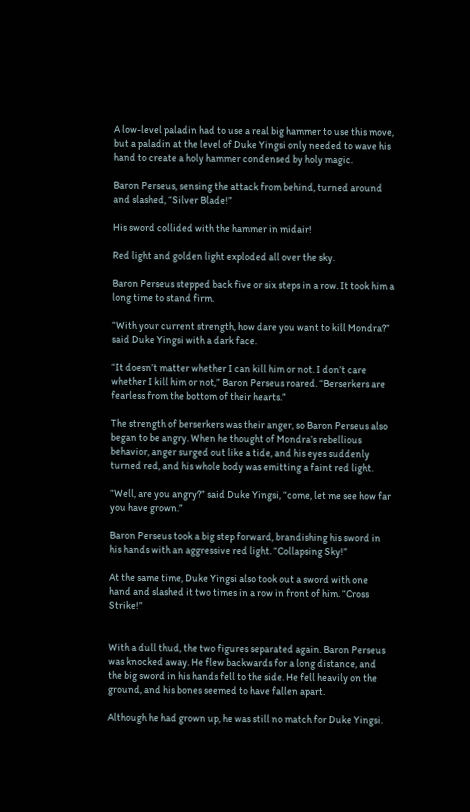A low-level paladin had to use a real big hammer to use this move, but a paladin at the level of Duke Yingsi only needed to wave his hand to create a holy hammer condensed by holy magic.

Baron Perseus, sensing the attack from behind, turned around and slashed, “Silver Blade!”

His sword collided with the hammer in midair!

Red light and golden light exploded all over the sky.

Baron Perseus stepped back five or six steps in a row. It took him a long time to stand firm.

“With your current strength, how dare you want to kill Mondra?” said Duke Yingsi with a dark face.

“It doesn’t matter whether I can kill him or not. I don’t care whether I kill him or not,” Baron Perseus roared. “Berserkers are fearless from the bottom of their hearts.”

The strength of berserkers was their anger, so Baron Perseus also began to be angry. When he thought of Mondra’s rebellious behavior, anger surged out like a tide, and his eyes suddenly turned red, and his whole body was emitting a faint red light.

“Well, are you angry?” said Duke Yingsi, “come, let me see how far you have grown.”

Baron Perseus took a big step forward, brandishing his sword in his hands with an aggressive red light. “Collapsing Sky!”

At the same time, Duke Yingsi also took out a sword with one hand and slashed it two times in a row in front of him. “Cross Strike!”


With a dull thud, the two figures separated again. Baron Perseus was knocked away. He flew backwards for a long distance, and the big sword in his hands fell to the side. He fell heavily on the ground, and his bones seemed to have fallen apart.

Although he had grown up, he was still no match for Duke Yingsi.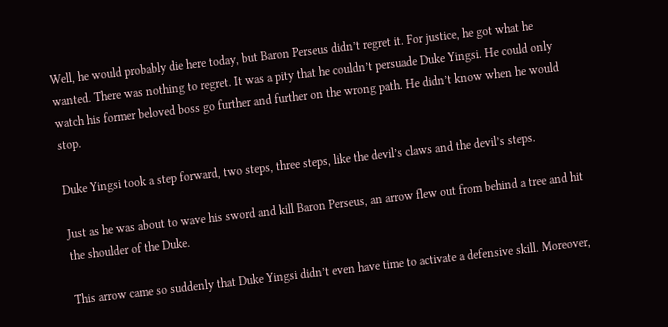Well, he would probably die here today, but Baron Perseus didn’t regret it. For justice, he got what he wanted. There was nothing to regret. It was a pity that he couldn’t persuade Duke Yingsi. He could only watch his former beloved boss go further and further on the wrong path. He didn’t know when he would stop.

Duke Yingsi took a step forward, two steps, three steps, like the devil’s claws and the devil’s steps.

Just as he was about to wave his sword and kill Baron Perseus, an arrow flew out from behind a tree and hit the shoulder of the Duke.

This arrow came so suddenly that Duke Yingsi didn’t even have time to activate a defensive skill. Moreover,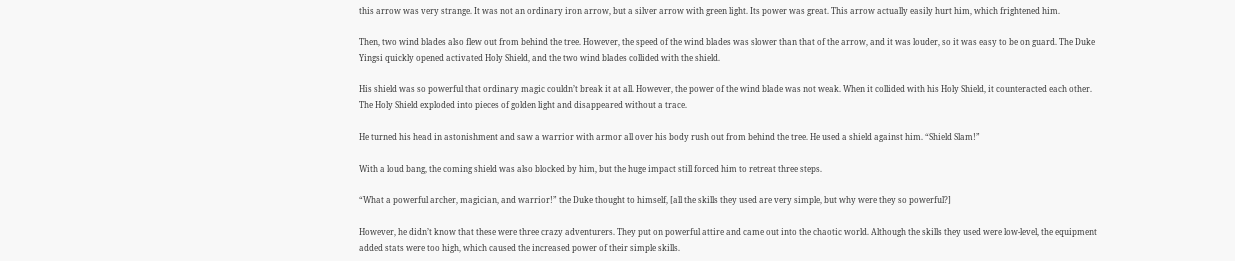this arrow was very strange. It was not an ordinary iron arrow, but a silver arrow with green light. Its power was great. This arrow actually easily hurt him, which frightened him.

Then, two wind blades also flew out from behind the tree. However, the speed of the wind blades was slower than that of the arrow, and it was louder, so it was easy to be on guard. The Duke Yingsi quickly opened activated Holy Shield, and the two wind blades collided with the shield.

His shield was so powerful that ordinary magic couldn’t break it at all. However, the power of the wind blade was not weak. When it collided with his Holy Shield, it counteracted each other. The Holy Shield exploded into pieces of golden light and disappeared without a trace.

He turned his head in astonishment and saw a warrior with armor all over his body rush out from behind the tree. He used a shield against him. “Shield Slam!”

With a loud bang, the coming shield was also blocked by him, but the huge impact still forced him to retreat three steps.

“What a powerful archer, magician, and warrior!” the Duke thought to himself, [all the skills they used are very simple, but why were they so powerful?]

However, he didn’t know that these were three crazy adventurers. They put on powerful attire and came out into the chaotic world. Although the skills they used were low-level, the equipment added stats were too high, which caused the increased power of their simple skills.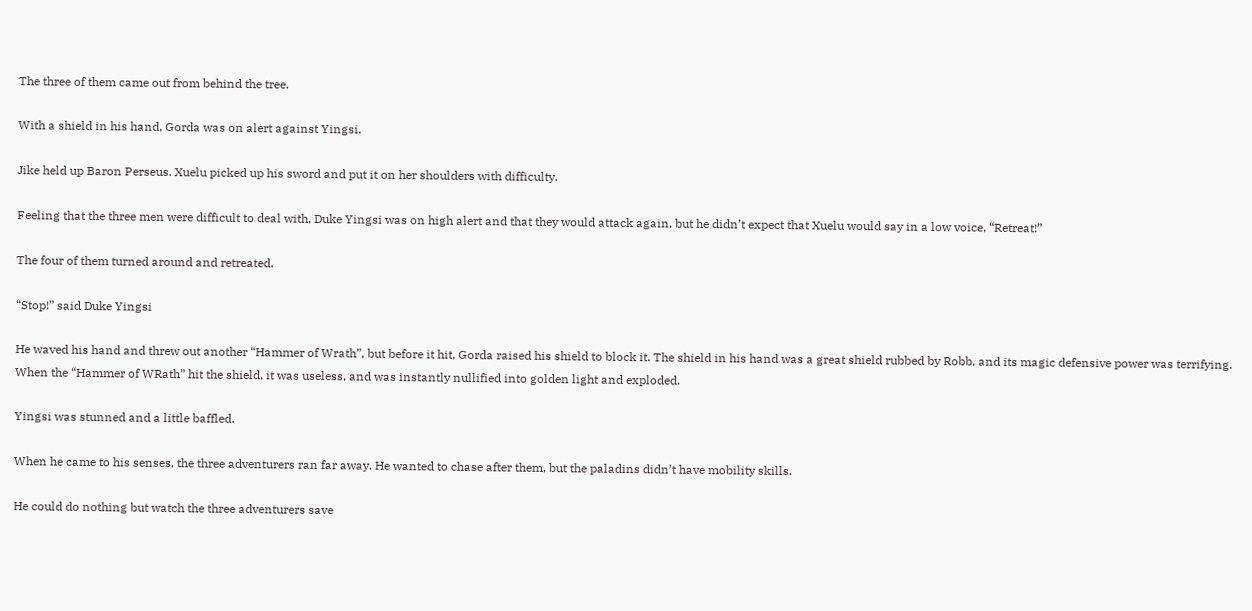The three of them came out from behind the tree.

With a shield in his hand, Gorda was on alert against Yingsi.

Jike held up Baron Perseus. Xuelu picked up his sword and put it on her shoulders with difficulty.

Feeling that the three men were difficult to deal with, Duke Yingsi was on high alert and that they would attack again, but he didn’t expect that Xuelu would say in a low voice, “Retreat!”

The four of them turned around and retreated.

“Stop!” said Duke Yingsi

He waved his hand and threw out another “Hammer of Wrath”, but before it hit, Gorda raised his shield to block it. The shield in his hand was a great shield rubbed by Robb, and its magic defensive power was terrifying. When the “Hammer of WRath” hit the shield, it was useless, and was instantly nullified into golden light and exploded.

Yingsi was stunned and a little baffled.

When he came to his senses, the three adventurers ran far away. He wanted to chase after them, but the paladins didn’t have mobility skills.

He could do nothing but watch the three adventurers save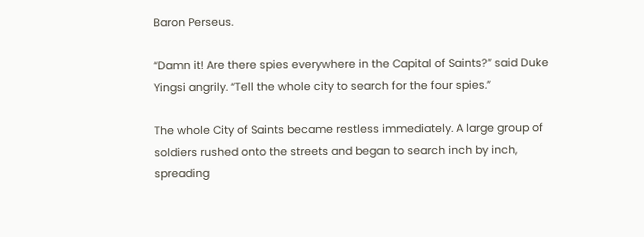Baron Perseus.

“Damn it! Are there spies everywhere in the Capital of Saints?” said Duke Yingsi angrily. “Tell the whole city to search for the four spies.”

The whole City of Saints became restless immediately. A large group of soldiers rushed onto the streets and began to search inch by inch, spreading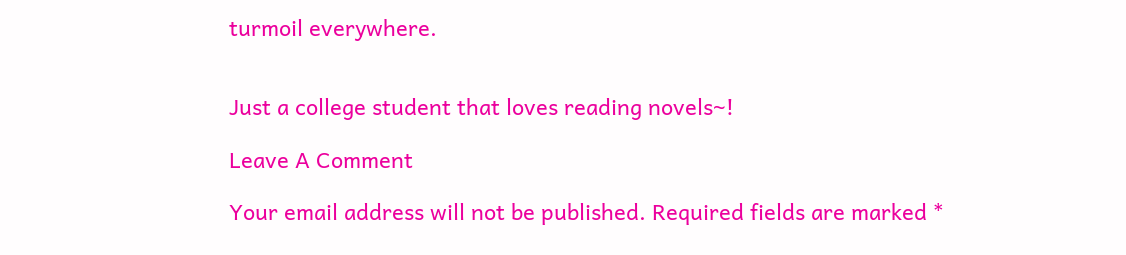turmoil everywhere.


Just a college student that loves reading novels~!

Leave A Comment

Your email address will not be published. Required fields are marked *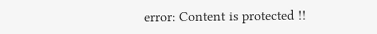error: Content is protected !!